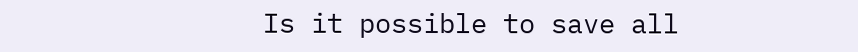Is it possible to save all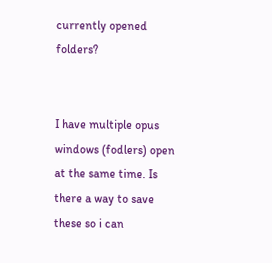currently opened folders?


I have multiple opus windows (fodlers) open at the same time. Is there a way to save these so i can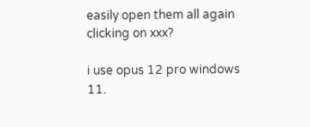easily open them all again clicking on xxx?

i use opus 12 pro windows 11.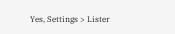Yes, Settings > Lister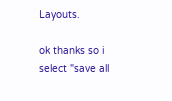Layouts.

ok thanks so i select "save all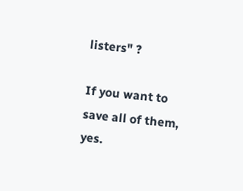listers" ?

If you want to save all of them, yes.